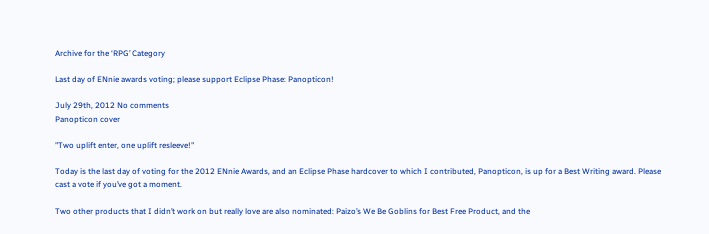Archive for the ‘RPG’ Category

Last day of ENnie awards voting; please support Eclipse Phase: Panopticon!

July 29th, 2012 No comments
Panopticon cover

"Two uplift enter, one uplift resleeve!"

Today is the last day of voting for the 2012 ENnie Awards, and an Eclipse Phase hardcover to which I contributed, Panopticon, is up for a Best Writing award. Please cast a vote if you’ve got a moment.

Two other products that I didn’t work on but really love are also nominated: Paizo’s We Be Goblins for Best Free Product, and the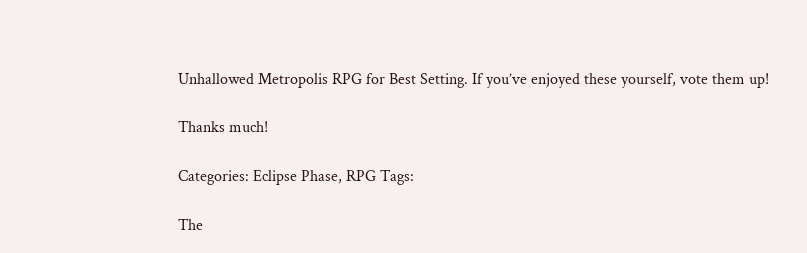Unhallowed Metropolis RPG for Best Setting. If you’ve enjoyed these yourself, vote them up!

Thanks much!

Categories: Eclipse Phase, RPG Tags:

The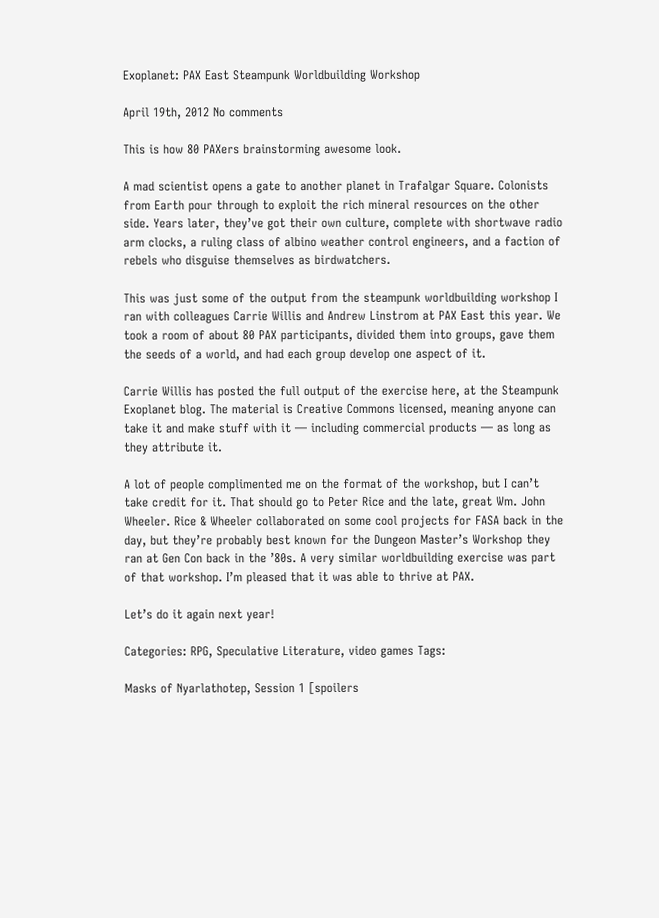Exoplanet: PAX East Steampunk Worldbuilding Workshop

April 19th, 2012 No comments

This is how 80 PAXers brainstorming awesome look.

A mad scientist opens a gate to another planet in Trafalgar Square. Colonists from Earth pour through to exploit the rich mineral resources on the other side. Years later, they’ve got their own culture, complete with shortwave radio arm clocks, a ruling class of albino weather control engineers, and a faction of rebels who disguise themselves as birdwatchers.

This was just some of the output from the steampunk worldbuilding workshop I ran with colleagues Carrie Willis and Andrew Linstrom at PAX East this year. We took a room of about 80 PAX participants, divided them into groups, gave them the seeds of a world, and had each group develop one aspect of it.

Carrie Willis has posted the full output of the exercise here, at the Steampunk Exoplanet blog. The material is Creative Commons licensed, meaning anyone can take it and make stuff with it — including commercial products — as long as they attribute it.

A lot of people complimented me on the format of the workshop, but I can’t take credit for it. That should go to Peter Rice and the late, great Wm. John Wheeler. Rice & Wheeler collaborated on some cool projects for FASA back in the day, but they’re probably best known for the Dungeon Master’s Workshop they ran at Gen Con back in the ’80s. A very similar worldbuilding exercise was part  of that workshop. I’m pleased that it was able to thrive at PAX.

Let’s do it again next year!

Categories: RPG, Speculative Literature, video games Tags:

Masks of Nyarlathotep, Session 1 [spoilers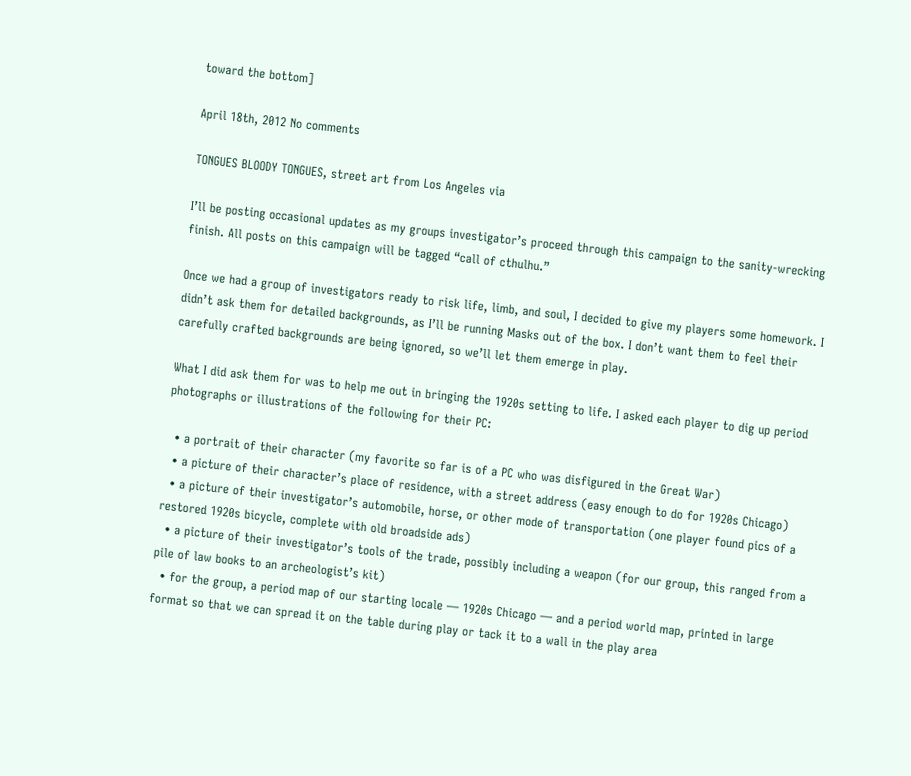toward the bottom]

April 18th, 2012 No comments

TONGUES BLOODY TONGUES, street art from Los Angeles via

I’ll be posting occasional updates as my groups investigator’s proceed through this campaign to the sanity-wrecking finish. All posts on this campaign will be tagged “call of cthulhu.”

Once we had a group of investigators ready to risk life, limb, and soul, I decided to give my players some homework. I didn’t ask them for detailed backgrounds, as I’ll be running Masks out of the box. I don’t want them to feel their carefully crafted backgrounds are being ignored, so we’ll let them emerge in play.

What I did ask them for was to help me out in bringing the 1920s setting to life. I asked each player to dig up period photographs or illustrations of the following for their PC:

  • a portrait of their character (my favorite so far is of a PC who was disfigured in the Great War)
  • a picture of their character’s place of residence, with a street address (easy enough to do for 1920s Chicago)
  • a picture of their investigator’s automobile, horse, or other mode of transportation (one player found pics of a restored 1920s bicycle, complete with old broadside ads)
  • a picture of their investigator’s tools of the trade, possibly including a weapon (for our group, this ranged from a pile of law books to an archeologist’s kit)
  • for the group, a period map of our starting locale — 1920s Chicago — and a period world map, printed in large format so that we can spread it on the table during play or tack it to a wall in the play area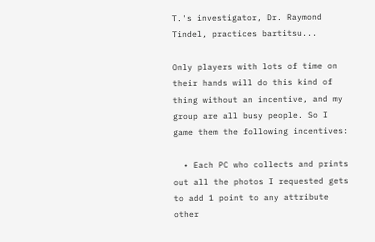T.'s investigator, Dr. Raymond Tindel, practices bartitsu...

Only players with lots of time on their hands will do this kind of thing without an incentive, and my group are all busy people. So I game them the following incentives:

  • Each PC who collects and prints out all the photos I requested gets to add 1 point to any attribute other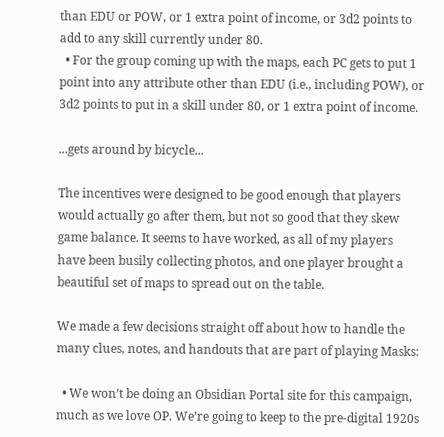than EDU or POW, or 1 extra point of income, or 3d2 points to add to any skill currently under 80.
  • For the group coming up with the maps, each PC gets to put 1 point into any attribute other than EDU (i.e., including POW), or 3d2 points to put in a skill under 80, or 1 extra point of income.

...gets around by bicycle...

The incentives were designed to be good enough that players would actually go after them, but not so good that they skew game balance. It seems to have worked, as all of my players have been busily collecting photos, and one player brought a beautiful set of maps to spread out on the table.

We made a few decisions straight off about how to handle the many clues, notes, and handouts that are part of playing Masks:

  • We won’t be doing an Obsidian Portal site for this campaign, much as we love OP. We’re going to keep to the pre-digital 1920s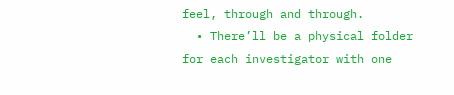feel, through and through.
  • There’ll be a physical folder for each investigator with one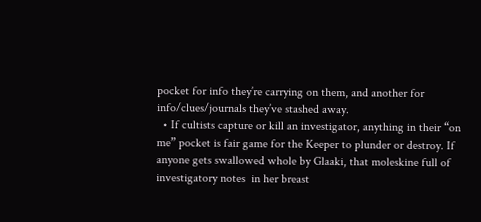pocket for info they’re carrying on them, and another for info/clues/journals they’ve stashed away.
  • If cultists capture or kill an investigator, anything in their “on me” pocket is fair game for the Keeper to plunder or destroy. If anyone gets swallowed whole by Glaaki, that moleskine full of investigatory notes  in her breast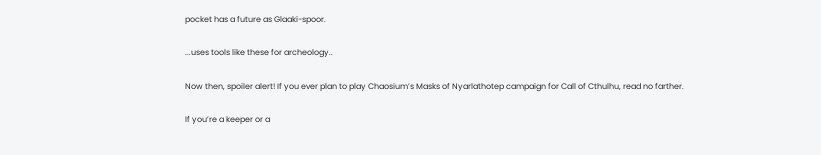pocket has a future as Glaaki-spoor.

...uses tools like these for archeology..

Now then, spoiler alert! If you ever plan to play Chaosium’s Masks of Nyarlathotep campaign for Call of Cthulhu, read no farther.

If you’re a keeper or a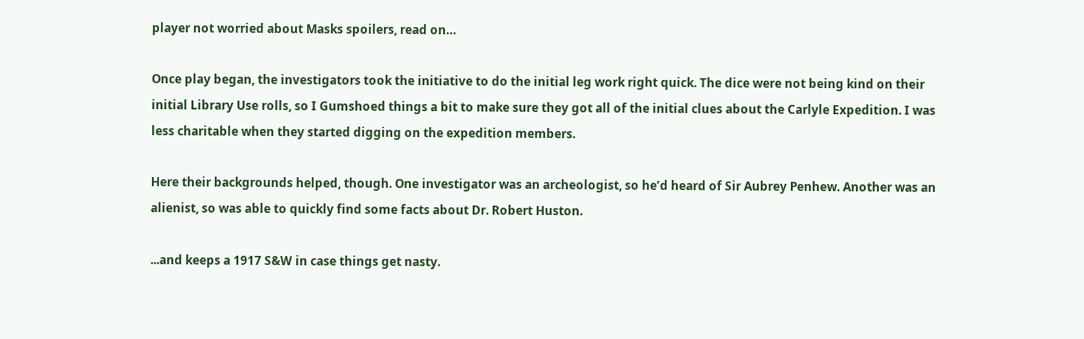player not worried about Masks spoilers, read on…

Once play began, the investigators took the initiative to do the initial leg work right quick. The dice were not being kind on their initial Library Use rolls, so I Gumshoed things a bit to make sure they got all of the initial clues about the Carlyle Expedition. I was less charitable when they started digging on the expedition members.

Here their backgrounds helped, though. One investigator was an archeologist, so he’d heard of Sir Aubrey Penhew. Another was an alienist, so was able to quickly find some facts about Dr. Robert Huston.

...and keeps a 1917 S&W in case things get nasty.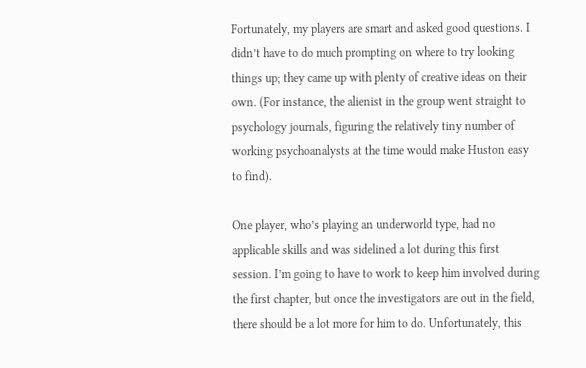Fortunately, my players are smart and asked good questions. I didn’t have to do much prompting on where to try looking things up; they came up with plenty of creative ideas on their own. (For instance, the alienist in the group went straight to psychology journals, figuring the relatively tiny number of working psychoanalysts at the time would make Huston easy to find).

One player, who’s playing an underworld type, had no applicable skills and was sidelined a lot during this first session. I’m going to have to work to keep him involved during the first chapter, but once the investigators are out in the field, there should be a lot more for him to do. Unfortunately, this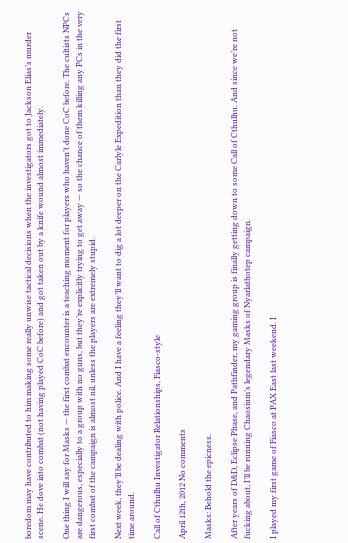boredom may have contributed to him making some really unwise tactical decisions when the investigators got to Jackson Elias’s murder scene. He dove into combat (not having played CoC before) and got taken out by a knife wound almost immediately.

One thing I will say for Masks — the first combat encounter is a teaching moment for players who haven’t done CoC before. The cultists NPCs are dangerous, especially to a group with no guns, but they’re explicitly trying to get away — so the chance of them killing any PCs in the very first combat of the campaign is almost nil, unless the players are extremely stupid.

Next week, they’ll be dealing with police. And I have a feeling they’ll want to dig a lot deeper on the Carlyle Expedition than they did the first time around.

Call of Cthulhu Investigator Relationships, Fiasco-style

April 12th, 2012 No comments

Masks: Behold the epicness.

After years of D&D, Eclipse Phase, and Pathfinder, my gaming group is finally getting down to some Call of Cthulhu. And since we’re not fucking about, I’ll be running Chaosium’s legendary Masks of Nyarlathotep campaign.

I played my first game of Fiasco at PAX East last weekend. I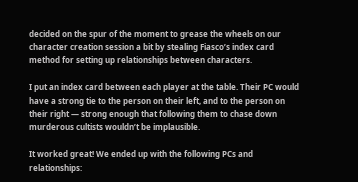decided on the spur of the moment to grease the wheels on our character creation session a bit by stealing Fiasco’s index card method for setting up relationships between characters.

I put an index card between each player at the table. Their PC would have a strong tie to the person on their left, and to the person on their right — strong enough that following them to chase down murderous cultists wouldn’t be implausible.

It worked great! We ended up with the following PCs and relationships: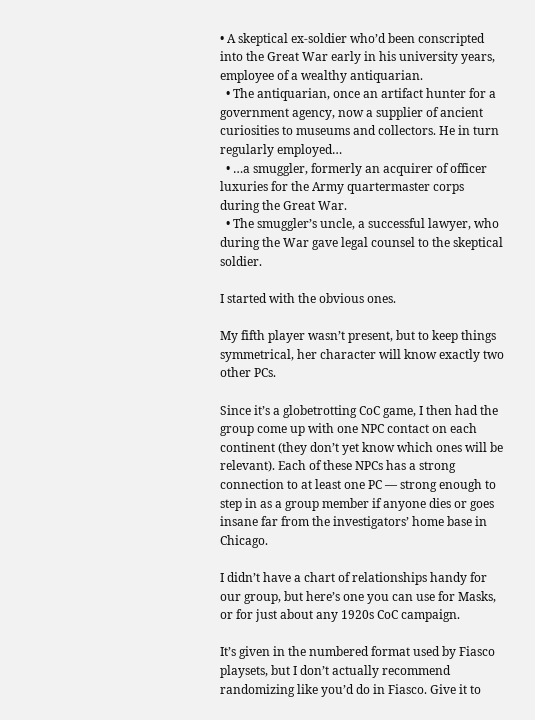• A skeptical ex-soldier who’d been conscripted into the Great War early in his university years, employee of a wealthy antiquarian.
  • The antiquarian, once an artifact hunter for a government agency, now a supplier of ancient curiosities to museums and collectors. He in turn regularly employed…
  • …a smuggler, formerly an acquirer of officer luxuries for the Army quartermaster corps during the Great War.
  • The smuggler’s uncle, a successful lawyer, who during the War gave legal counsel to the skeptical soldier.

I started with the obvious ones.

My fifth player wasn’t present, but to keep things symmetrical, her character will know exactly two other PCs.

Since it’s a globetrotting CoC game, I then had the group come up with one NPC contact on each continent (they don’t yet know which ones will be relevant). Each of these NPCs has a strong connection to at least one PC — strong enough to step in as a group member if anyone dies or goes insane far from the investigators’ home base in Chicago.

I didn’t have a chart of relationships handy for our group, but here’s one you can use for Masks,  or for just about any 1920s CoC campaign.

It’s given in the numbered format used by Fiasco playsets, but I don’t actually recommend randomizing like you’d do in Fiasco. Give it to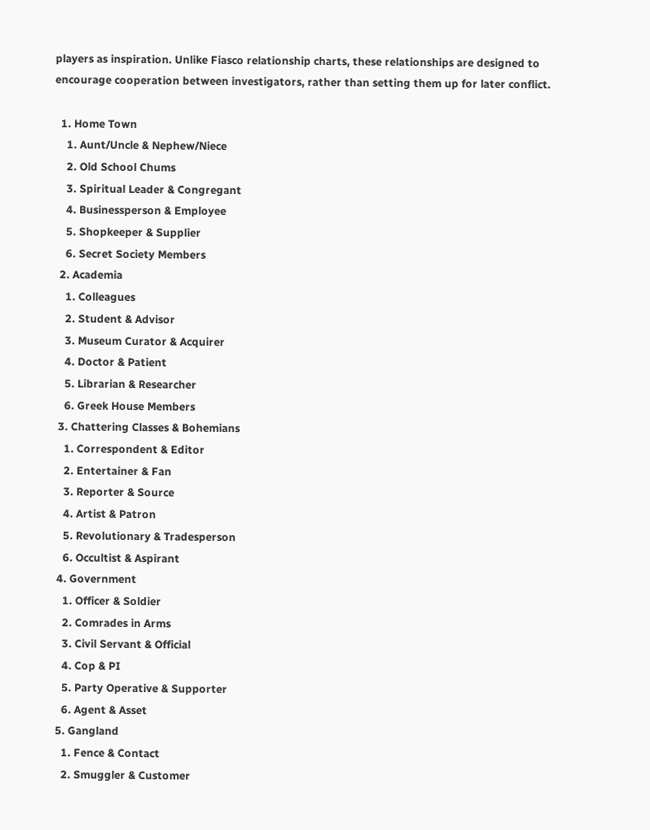players as inspiration. Unlike Fiasco relationship charts, these relationships are designed to encourage cooperation between investigators, rather than setting them up for later conflict.

  1. Home Town
    1. Aunt/Uncle & Nephew/Niece
    2. Old School Chums
    3. Spiritual Leader & Congregant
    4. Businessperson & Employee
    5. Shopkeeper & Supplier
    6. Secret Society Members
  2. Academia
    1. Colleagues
    2. Student & Advisor
    3. Museum Curator & Acquirer
    4. Doctor & Patient
    5. Librarian & Researcher
    6. Greek House Members
  3. Chattering Classes & Bohemians
    1. Correspondent & Editor
    2. Entertainer & Fan
    3. Reporter & Source
    4. Artist & Patron
    5. Revolutionary & Tradesperson
    6. Occultist & Aspirant
  4. Government
    1. Officer & Soldier
    2. Comrades in Arms
    3. Civil Servant & Official
    4. Cop & PI
    5. Party Operative & Supporter
    6. Agent & Asset
  5. Gangland
    1. Fence & Contact
    2. Smuggler & Customer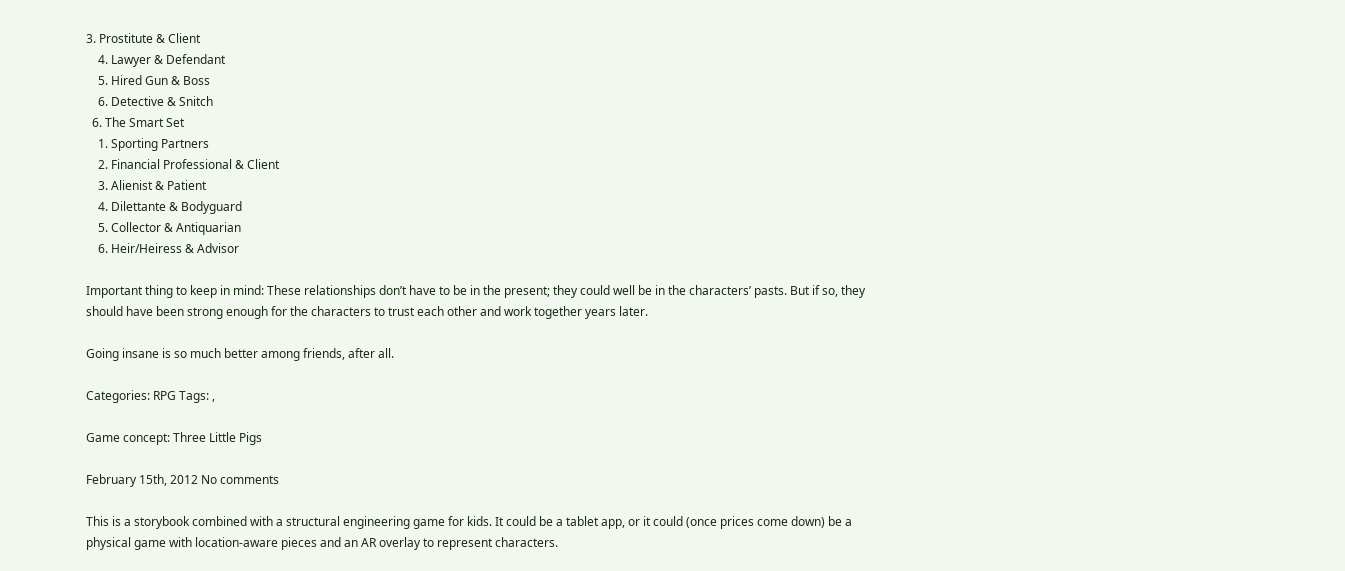3. Prostitute & Client
    4. Lawyer & Defendant
    5. Hired Gun & Boss
    6. Detective & Snitch
  6. The Smart Set
    1. Sporting Partners
    2. Financial Professional & Client
    3. Alienist & Patient
    4. Dilettante & Bodyguard
    5. Collector & Antiquarian
    6. Heir/Heiress & Advisor

Important thing to keep in mind: These relationships don’t have to be in the present; they could well be in the characters’ pasts. But if so, they should have been strong enough for the characters to trust each other and work together years later.

Going insane is so much better among friends, after all.

Categories: RPG Tags: ,

Game concept: Three Little Pigs

February 15th, 2012 No comments

This is a storybook combined with a structural engineering game for kids. It could be a tablet app, or it could (once prices come down) be a physical game with location-aware pieces and an AR overlay to represent characters.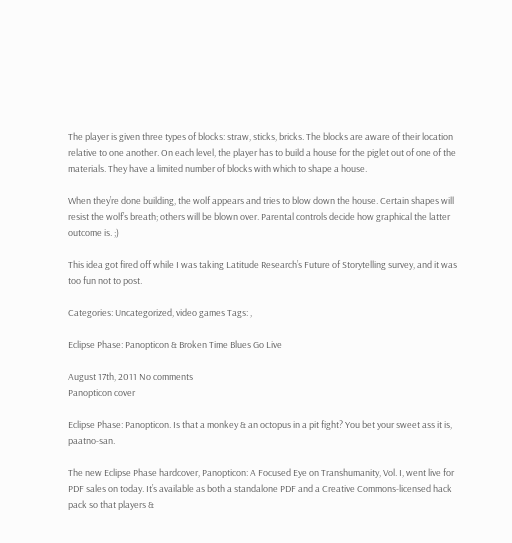The player is given three types of blocks: straw, sticks, bricks. The blocks are aware of their location relative to one another. On each level, the player has to build a house for the piglet out of one of the materials. They have a limited number of blocks with which to shape a house.

When they’re done building, the wolf appears and tries to blow down the house. Certain shapes will resist the wolf’s breath; others will be blown over. Parental controls decide how graphical the latter outcome is. ;)

This idea got fired off while I was taking Latitude Research’s Future of Storytelling survey, and it was too fun not to post.

Categories: Uncategorized, video games Tags: ,

Eclipse Phase: Panopticon & Broken Time Blues Go Live

August 17th, 2011 No comments
Panopticon cover

Eclipse Phase: Panopticon. Is that a monkey & an octopus in a pit fight? You bet your sweet ass it is, paatno-san.

The new Eclipse Phase hardcover, Panopticon: A Focused Eye on Transhumanity, Vol. I, went live for PDF sales on today. It’s available as both a standalone PDF and a Creative Commons-licensed hack pack so that players &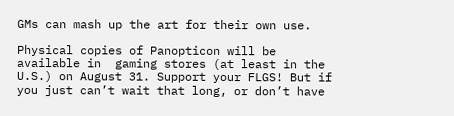GMs can mash up the art for their own use.

Physical copies of Panopticon will be available in  gaming stores (at least in the U.S.) on August 31. Support your FLGS! But if you just can’t wait that long, or don’t have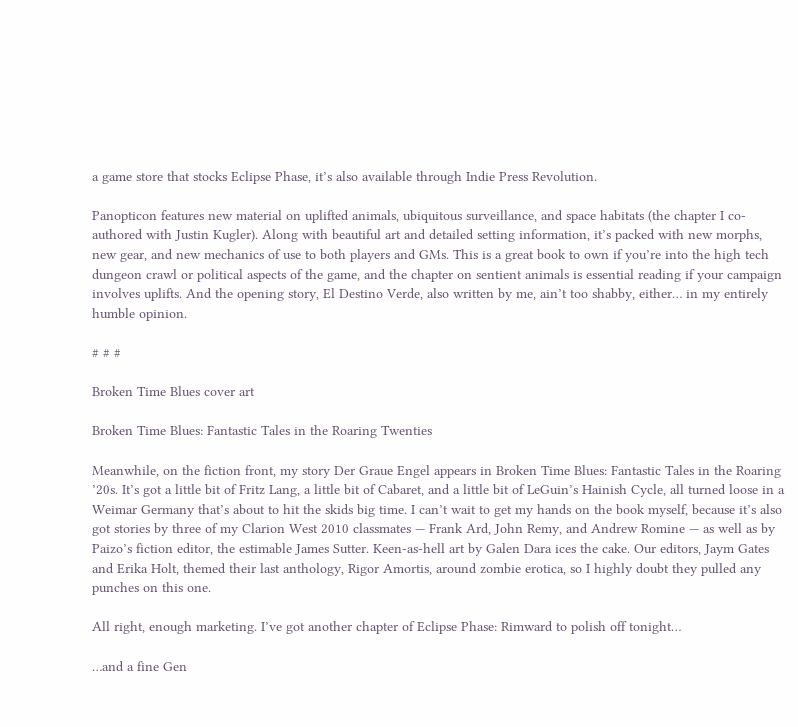a game store that stocks Eclipse Phase, it’s also available through Indie Press Revolution.

Panopticon features new material on uplifted animals, ubiquitous surveillance, and space habitats (the chapter I co-authored with Justin Kugler). Along with beautiful art and detailed setting information, it’s packed with new morphs, new gear, and new mechanics of use to both players and GMs. This is a great book to own if you’re into the high tech dungeon crawl or political aspects of the game, and the chapter on sentient animals is essential reading if your campaign involves uplifts. And the opening story, El Destino Verde, also written by me, ain’t too shabby, either… in my entirely humble opinion.

# # #

Broken Time Blues cover art

Broken Time Blues: Fantastic Tales in the Roaring Twenties

Meanwhile, on the fiction front, my story Der Graue Engel appears in Broken Time Blues: Fantastic Tales in the Roaring ’20s. It’s got a little bit of Fritz Lang, a little bit of Cabaret, and a little bit of LeGuin’s Hainish Cycle, all turned loose in a Weimar Germany that’s about to hit the skids big time. I can’t wait to get my hands on the book myself, because it’s also got stories by three of my Clarion West 2010 classmates — Frank Ard, John Remy, and Andrew Romine — as well as by Paizo’s fiction editor, the estimable James Sutter. Keen-as-hell art by Galen Dara ices the cake. Our editors, Jaym Gates and Erika Holt, themed their last anthology, Rigor Amortis, around zombie erotica, so I highly doubt they pulled any punches on this one.

All right, enough marketing. I’ve got another chapter of Eclipse Phase: Rimward to polish off tonight…

…and a fine Gen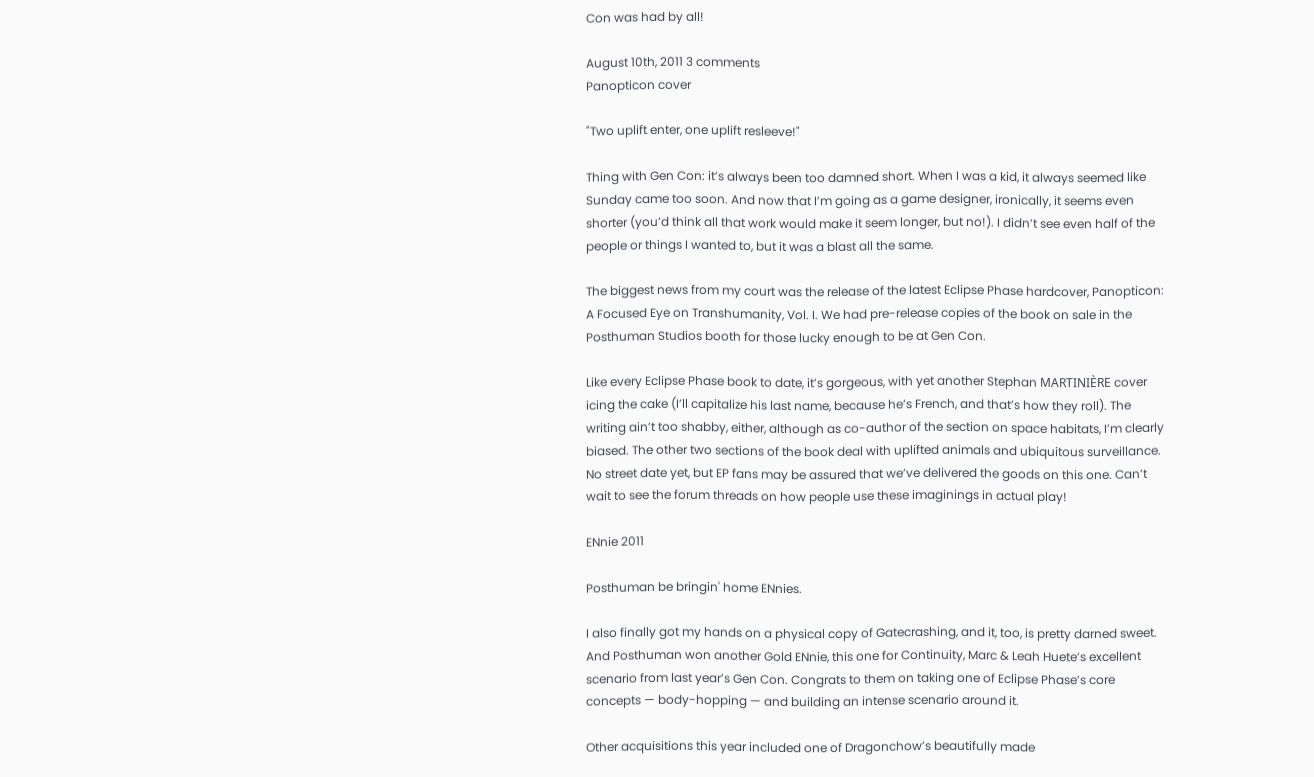Con was had by all!

August 10th, 2011 3 comments
Panopticon cover

"Two uplift enter, one uplift resleeve!"

Thing with Gen Con: it’s always been too damned short. When I was a kid, it always seemed like Sunday came too soon. And now that I’m going as a game designer, ironically, it seems even shorter (you’d think all that work would make it seem longer, but no!). I didn’t see even half of the people or things I wanted to, but it was a blast all the same.

The biggest news from my court was the release of the latest Eclipse Phase hardcover, Panopticon: A Focused Eye on Transhumanity, Vol. I. We had pre-release copies of the book on sale in the Posthuman Studios booth for those lucky enough to be at Gen Con.

Like every Eclipse Phase book to date, it’s gorgeous, with yet another Stephan MARTINIÈRE cover icing the cake (I’ll capitalize his last name, because he’s French, and that’s how they roll). The writing ain’t too shabby, either, although as co-author of the section on space habitats, I’m clearly biased. The other two sections of the book deal with uplifted animals and ubiquitous surveillance. No street date yet, but EP fans may be assured that we’ve delivered the goods on this one. Can’t wait to see the forum threads on how people use these imaginings in actual play!

ENnie 2011

Posthuman be bringin' home ENnies.

I also finally got my hands on a physical copy of Gatecrashing, and it, too, is pretty darned sweet. And Posthuman won another Gold ENnie, this one for Continuity, Marc & Leah Huete’s excellent scenario from last year’s Gen Con. Congrats to them on taking one of Eclipse Phase’s core concepts — body-hopping — and building an intense scenario around it.

Other acquisitions this year included one of Dragonchow’s beautifully made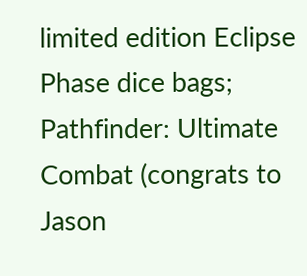limited edition Eclipse Phase dice bags; Pathfinder: Ultimate Combat (congrats to Jason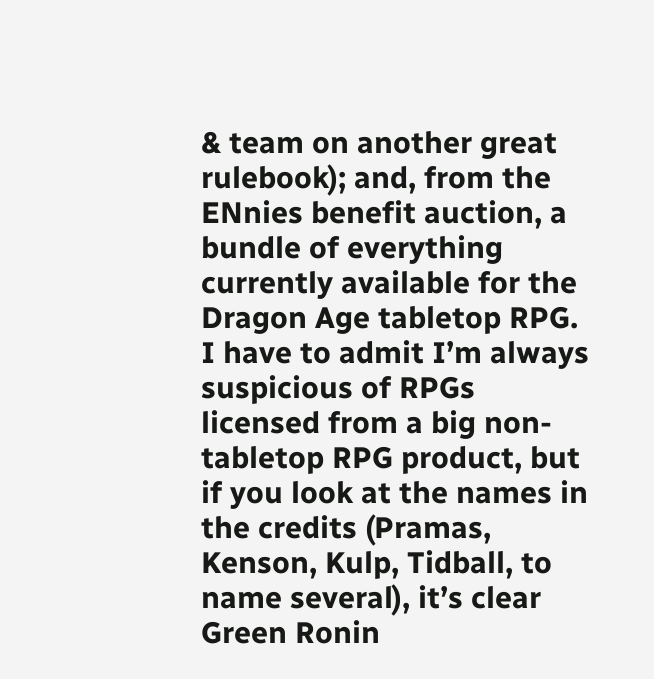& team on another great rulebook); and, from the ENnies benefit auction, a bundle of everything currently available for the Dragon Age tabletop RPG. I have to admit I’m always suspicious of RPGs licensed from a big non-tabletop RPG product, but if you look at the names in the credits (Pramas, Kenson, Kulp, Tidball, to name several), it’s clear Green Ronin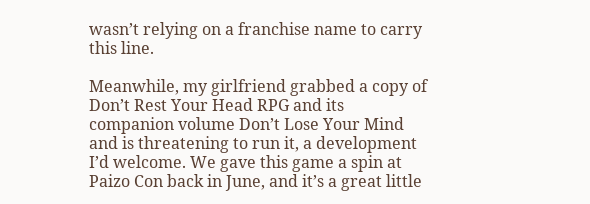wasn’t relying on a franchise name to carry this line.

Meanwhile, my girlfriend grabbed a copy of Don’t Rest Your Head RPG and its companion volume Don’t Lose Your Mind and is threatening to run it, a development I’d welcome. We gave this game a spin at Paizo Con back in June, and it’s a great little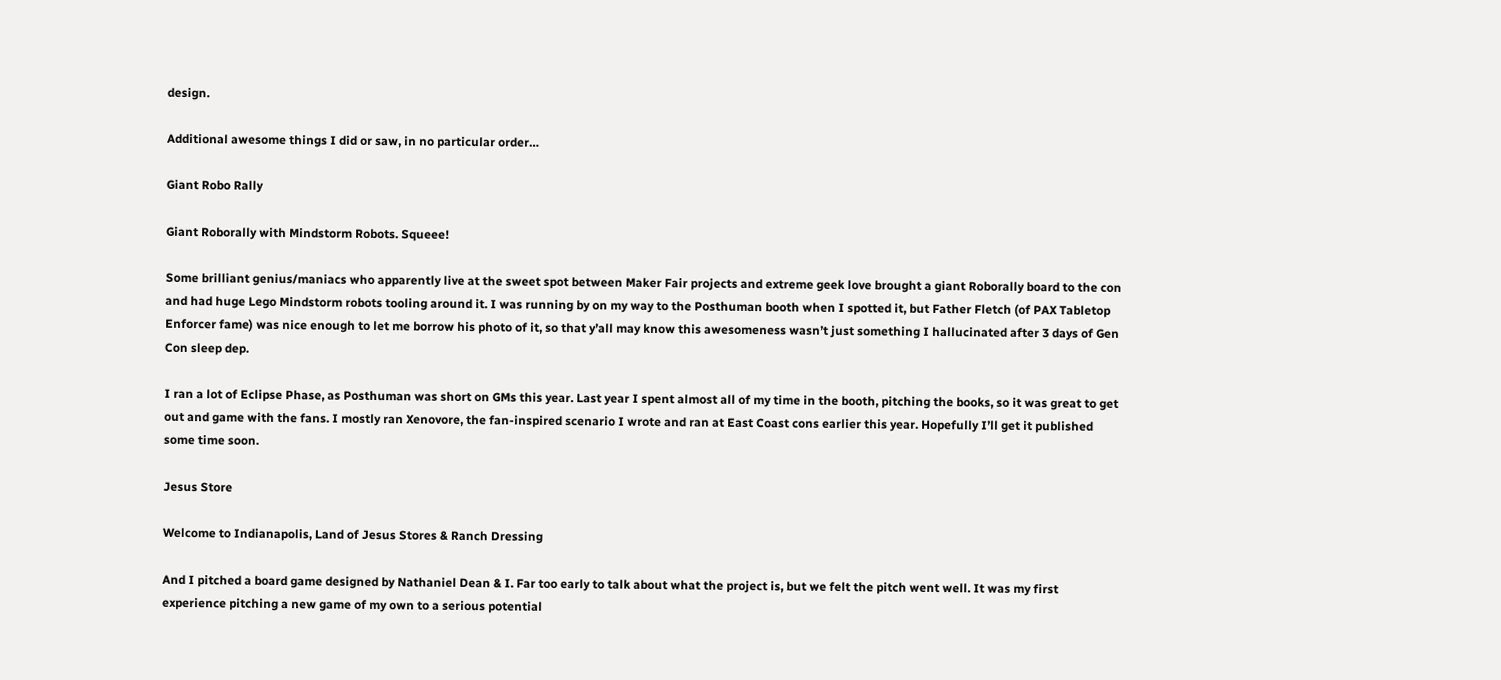design.

Additional awesome things I did or saw, in no particular order…

Giant Robo Rally

Giant Roborally with Mindstorm Robots. Squeee!

Some brilliant genius/maniacs who apparently live at the sweet spot between Maker Fair projects and extreme geek love brought a giant Roborally board to the con and had huge Lego Mindstorm robots tooling around it. I was running by on my way to the Posthuman booth when I spotted it, but Father Fletch (of PAX Tabletop Enforcer fame) was nice enough to let me borrow his photo of it, so that y’all may know this awesomeness wasn’t just something I hallucinated after 3 days of Gen Con sleep dep.

I ran a lot of Eclipse Phase, as Posthuman was short on GMs this year. Last year I spent almost all of my time in the booth, pitching the books, so it was great to get out and game with the fans. I mostly ran Xenovore, the fan-inspired scenario I wrote and ran at East Coast cons earlier this year. Hopefully I’ll get it published some time soon.

Jesus Store

Welcome to Indianapolis, Land of Jesus Stores & Ranch Dressing

And I pitched a board game designed by Nathaniel Dean & I. Far too early to talk about what the project is, but we felt the pitch went well. It was my first experience pitching a new game of my own to a serious potential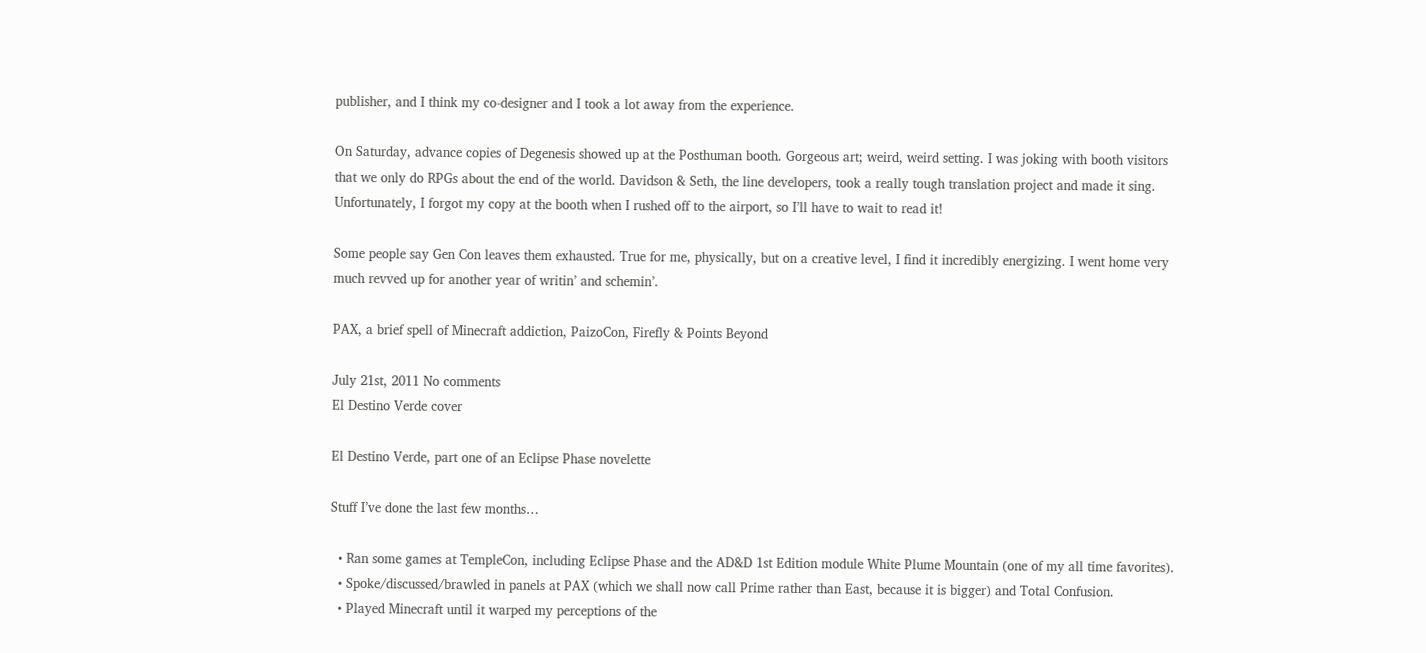publisher, and I think my co-designer and I took a lot away from the experience.

On Saturday, advance copies of Degenesis showed up at the Posthuman booth. Gorgeous art; weird, weird setting. I was joking with booth visitors that we only do RPGs about the end of the world. Davidson & Seth, the line developers, took a really tough translation project and made it sing. Unfortunately, I forgot my copy at the booth when I rushed off to the airport, so I’ll have to wait to read it!

Some people say Gen Con leaves them exhausted. True for me, physically, but on a creative level, I find it incredibly energizing. I went home very much revved up for another year of writin’ and schemin’.

PAX, a brief spell of Minecraft addiction, PaizoCon, Firefly & Points Beyond

July 21st, 2011 No comments
El Destino Verde cover

El Destino Verde, part one of an Eclipse Phase novelette

Stuff I’ve done the last few months…

  • Ran some games at TempleCon, including Eclipse Phase and the AD&D 1st Edition module White Plume Mountain (one of my all time favorites).
  • Spoke/discussed/brawled in panels at PAX (which we shall now call Prime rather than East, because it is bigger) and Total Confusion.
  • Played Minecraft until it warped my perceptions of the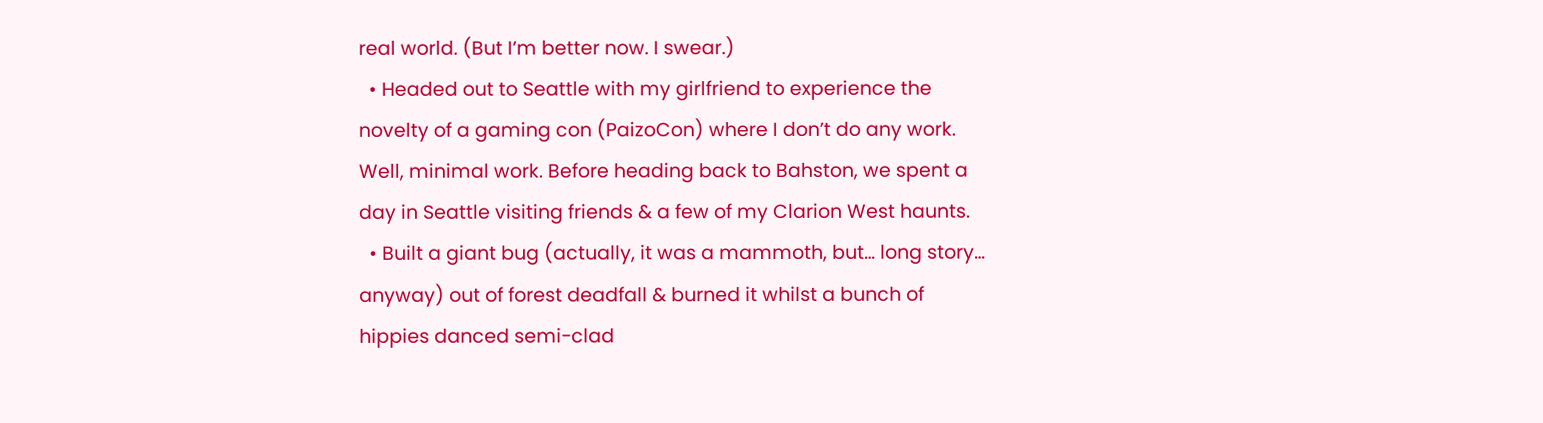real world. (But I’m better now. I swear.)
  • Headed out to Seattle with my girlfriend to experience the novelty of a gaming con (PaizoCon) where I don’t do any work. Well, minimal work. Before heading back to Bahston, we spent a day in Seattle visiting friends & a few of my Clarion West haunts.
  • Built a giant bug (actually, it was a mammoth, but… long story… anyway) out of forest deadfall & burned it whilst a bunch of hippies danced semi-clad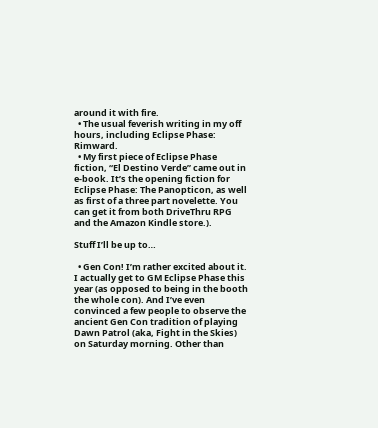around it with fire.
  • The usual feverish writing in my off hours, including Eclipse Phase: Rimward.
  • My first piece of Eclipse Phase fiction, “El Destino Verde” came out in e-book. It’s the opening fiction for Eclipse Phase: The Panopticon, as well as first of a three part novelette. You can get it from both DriveThru RPG and the Amazon Kindle store.).

Stuff I’ll be up to…

  • Gen Con! I’m rather excited about it. I actually get to GM Eclipse Phase this year (as opposed to being in the booth the whole con). And I’ve even convinced a few people to observe the ancient Gen Con tradition of playing Dawn Patrol (aka, Fight in the Skies) on Saturday morning. Other than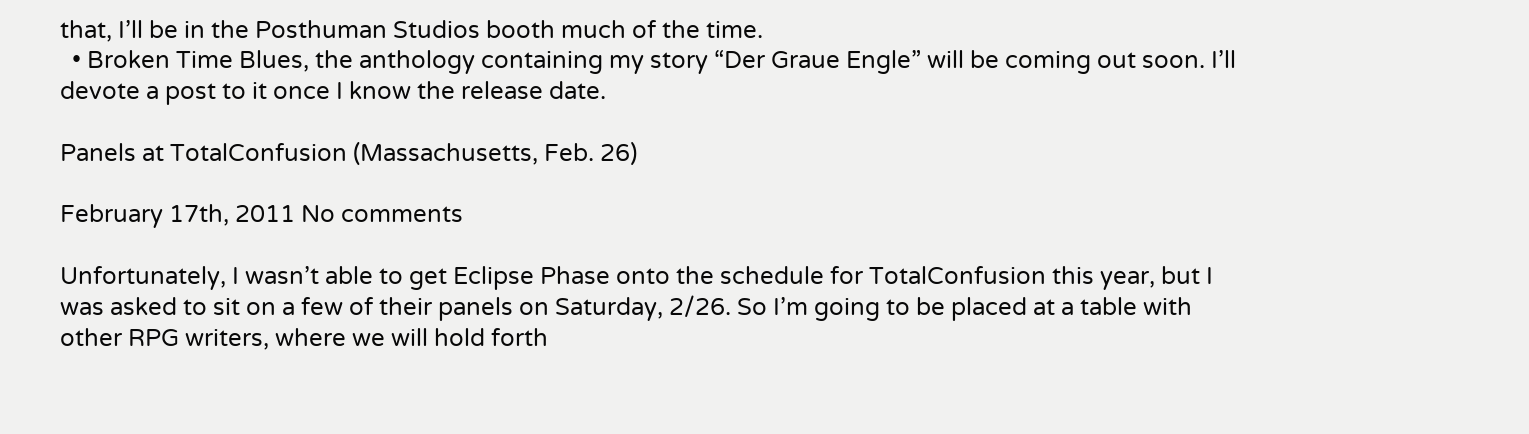that, I’ll be in the Posthuman Studios booth much of the time.
  • Broken Time Blues, the anthology containing my story “Der Graue Engle” will be coming out soon. I’ll devote a post to it once I know the release date.

Panels at TotalConfusion (Massachusetts, Feb. 26)

February 17th, 2011 No comments

Unfortunately, I wasn’t able to get Eclipse Phase onto the schedule for TotalConfusion this year, but I was asked to sit on a few of their panels on Saturday, 2/26. So I’m going to be placed at a table with other RPG writers, where we will hold forth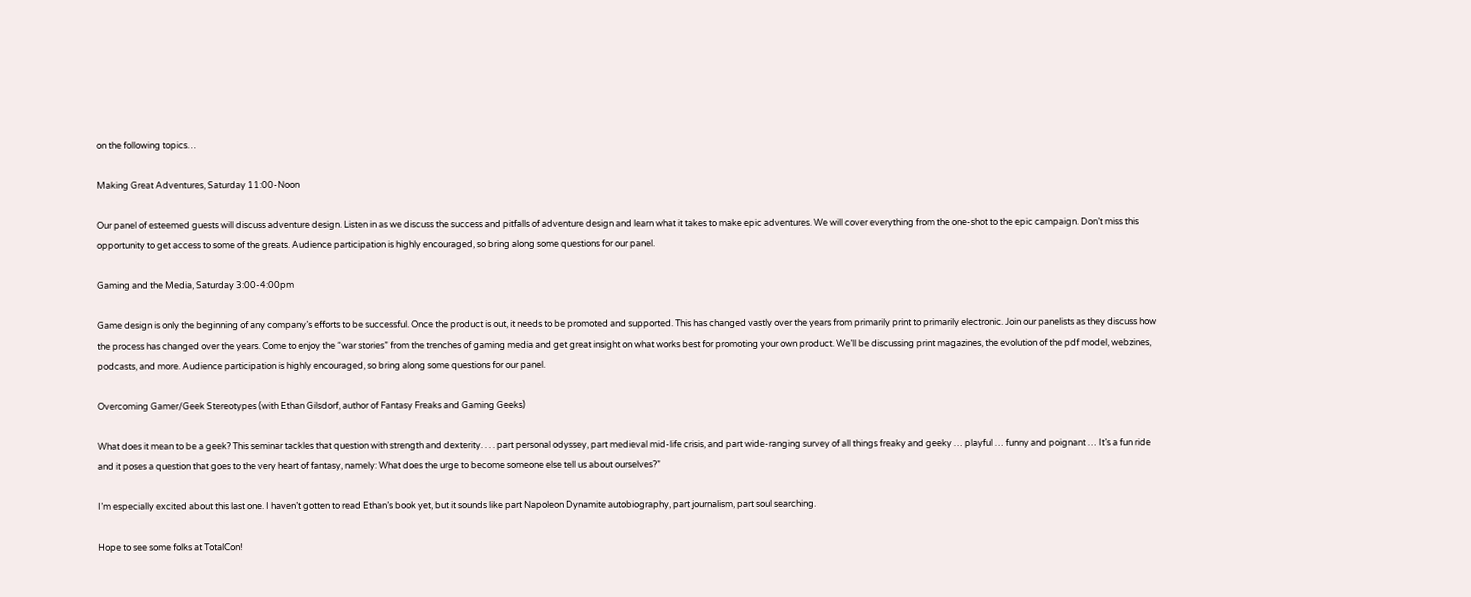on the following topics…

Making Great Adventures, Saturday 11:00-Noon

Our panel of esteemed guests will discuss adventure design. Listen in as we discuss the success and pitfalls of adventure design and learn what it takes to make epic adventures. We will cover everything from the one-shot to the epic campaign. Don’t miss this opportunity to get access to some of the greats. Audience participation is highly encouraged, so bring along some questions for our panel.

Gaming and the Media, Saturday 3:00-4:00pm

Game design is only the beginning of any company’s efforts to be successful. Once the product is out, it needs to be promoted and supported. This has changed vastly over the years from primarily print to primarily electronic. Join our panelists as they discuss how the process has changed over the years. Come to enjoy the “war stories” from the trenches of gaming media and get great insight on what works best for promoting your own product. We’ll be discussing print magazines, the evolution of the pdf model, webzines, podcasts, and more. Audience participation is highly encouraged, so bring along some questions for our panel.

Overcoming Gamer/Geek Stereotypes (with Ethan Gilsdorf, author of Fantasy Freaks and Gaming Geeks)

What does it mean to be a geek? This seminar tackles that question with strength and dexterity. . . . part personal odyssey, part medieval mid-life crisis, and part wide-ranging survey of all things freaky and geeky … playful … funny and poignant … It’s a fun ride and it poses a question that goes to the very heart of fantasy, namely: What does the urge to become someone else tell us about ourselves?”

I’m especially excited about this last one. I haven’t gotten to read Ethan’s book yet, but it sounds like part Napoleon Dynamite autobiography, part journalism, part soul searching.

Hope to see some folks at TotalCon!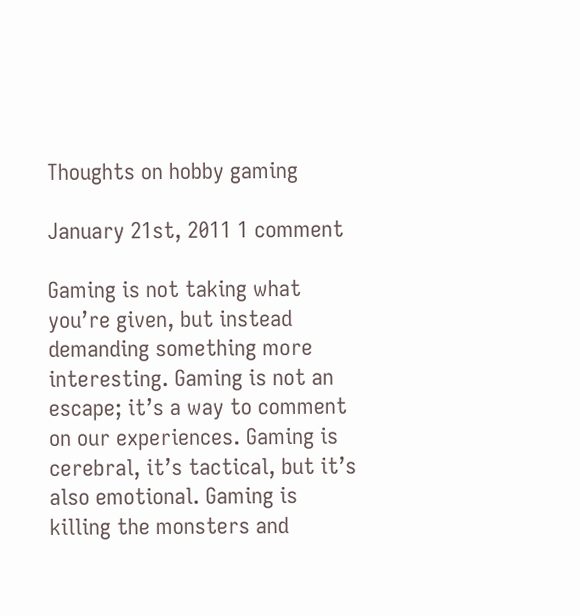Thoughts on hobby gaming

January 21st, 2011 1 comment

Gaming is not taking what you’re given, but instead demanding something more interesting. Gaming is not an escape; it’s a way to comment on our experiences. Gaming is cerebral, it’s tactical, but it’s also emotional. Gaming is killing the monsters and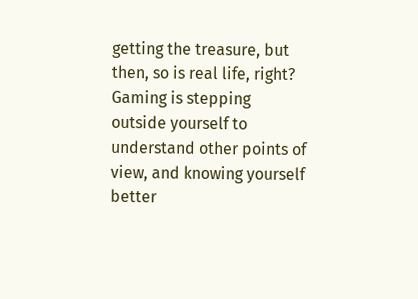getting the treasure, but then, so is real life, right? Gaming is stepping outside yourself to understand other points of view, and knowing yourself better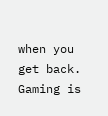when you get back. Gaming is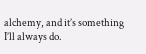alchemy, and it’s something I’ll always do.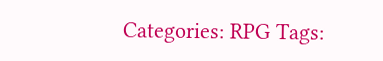Categories: RPG Tags: